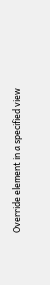Override element in a specified view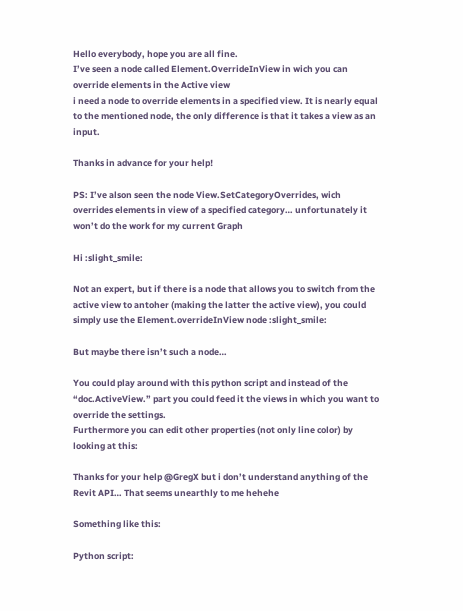Hello everybody, hope you are all fine.
I’ve seen a node called Element.OverrideInView in wich you can override elements in the Active view
i need a node to override elements in a specified view. It is nearly equal to the mentioned node, the only difference is that it takes a view as an input.

Thanks in advance for your help!

PS: I’ve alson seen the node View.SetCategoryOverrides, wich overrides elements in view of a specified category… unfortunately it won’t do the work for my current Graph

Hi :slight_smile:

Not an expert, but if there is a node that allows you to switch from the active view to antoher (making the latter the active view), you could simply use the Element.overrideInView node :slight_smile:

But maybe there isn’t such a node…

You could play around with this python script and instead of the “doc.ActiveView.” part you could feed it the views in which you want to override the settings.
Furthermore you can edit other properties (not only line color) by looking at this:

Thanks for your help @GregX but i don’t understand anything of the Revit API… That seems unearthly to me hehehe

Something like this:

Python script: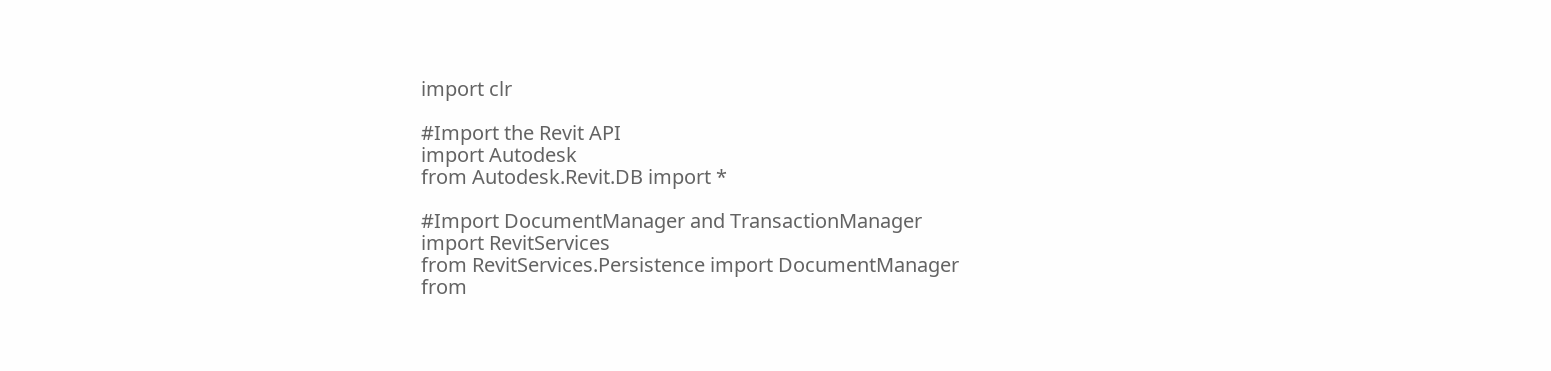import clr

#Import the Revit API
import Autodesk
from Autodesk.Revit.DB import *

#Import DocumentManager and TransactionManager
import RevitServices
from RevitServices.Persistence import DocumentManager
from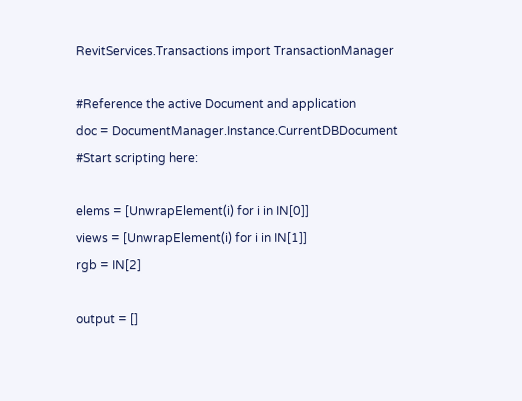RevitServices.Transactions import TransactionManager

#Reference the active Document and application
doc = DocumentManager.Instance.CurrentDBDocument
#Start scripting here:

elems = [UnwrapElement(i) for i in IN[0]]
views = [UnwrapElement(i) for i in IN[1]]
rgb = IN[2]

output = []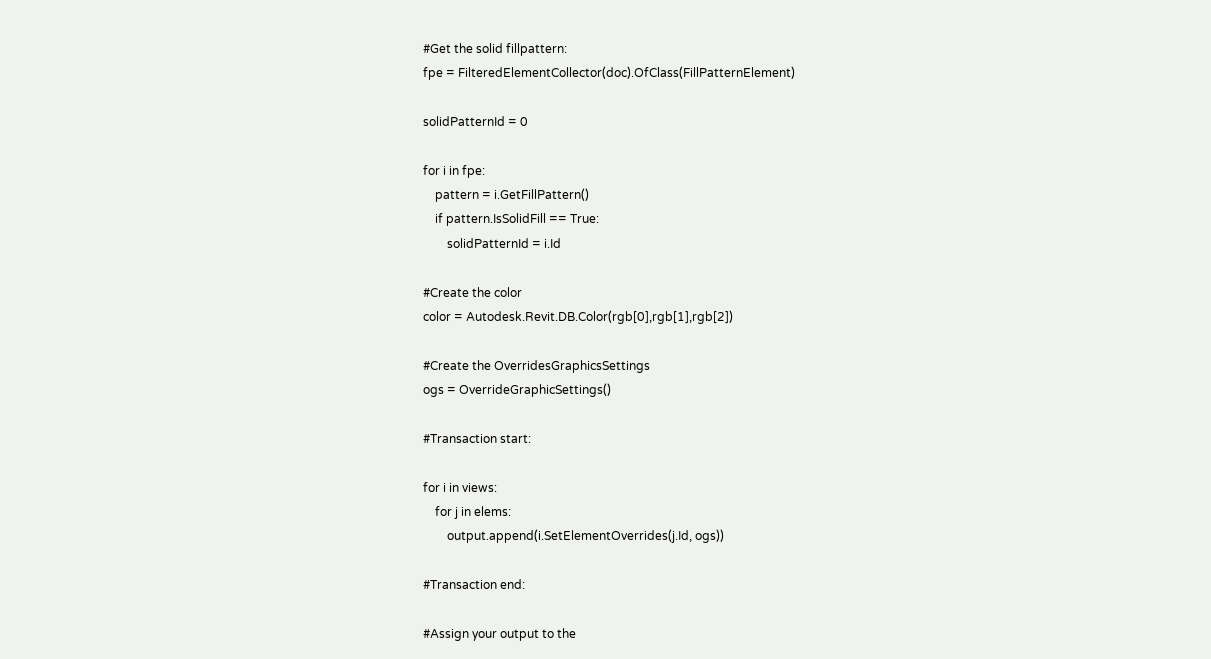#Get the solid fillpattern:
fpe = FilteredElementCollector(doc).OfClass(FillPatternElement)

solidPatternId = 0

for i in fpe:
    pattern = i.GetFillPattern()
    if pattern.IsSolidFill == True:
        solidPatternId = i.Id

#Create the color
color = Autodesk.Revit.DB.Color(rgb[0],rgb[1],rgb[2])

#Create the OverridesGraphicsSettings
ogs = OverrideGraphicSettings()

#Transaction start:

for i in views:
    for j in elems:
        output.append(i.SetElementOverrides(j.Id, ogs))

#Transaction end:

#Assign your output to the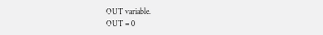OUT variable.
OUT = 0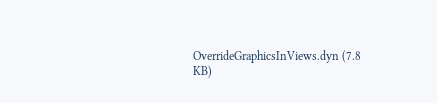OverrideGraphicsInViews.dyn (7.8 KB)